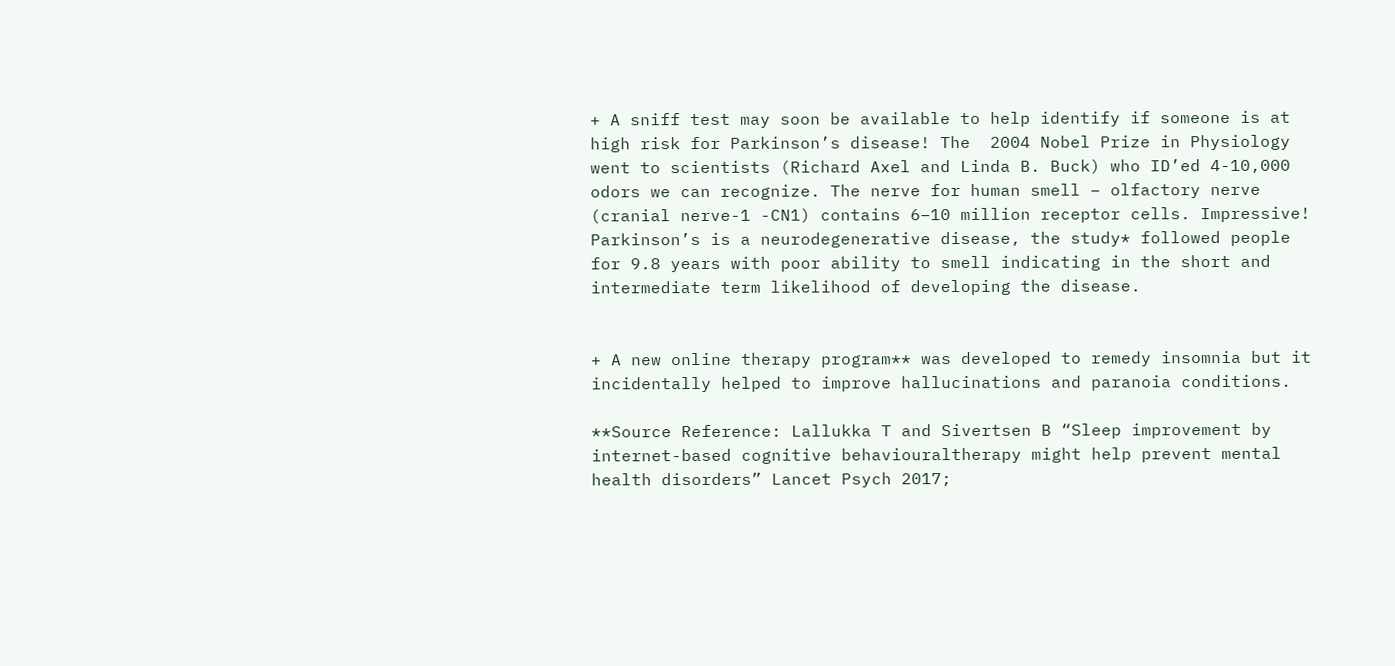+ A sniff test may soon be available to help identify if someone is at high risk for Parkinson’s disease! The  2004 Nobel Prize in Physiology went to scientists (Richard Axel and Linda B. Buck) who ID’ed 4-10,000 odors we can recognize. The nerve for human smell – olfactory nerve (cranial nerve-1 -CN1) contains 6–10 million receptor cells. Impressive! Parkinson’s is a neurodegenerative disease, the study* followed people for 9.8 years with poor ability to smell indicating in the short and intermediate term likelihood of developing the disease.


+ A new online therapy program** was developed to remedy insomnia but it incidentally helped to improve hallucinations and paranoia conditions.

**Source Reference: Lallukka T and Sivertsen B “Sleep improvement by internet-based cognitive behaviouraltherapy might help prevent mental health disorders” Lancet Psych 2017;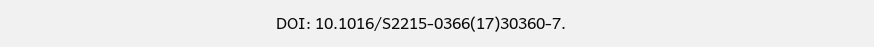DOI: 10.1016/S2215-0366(17)30360-7.